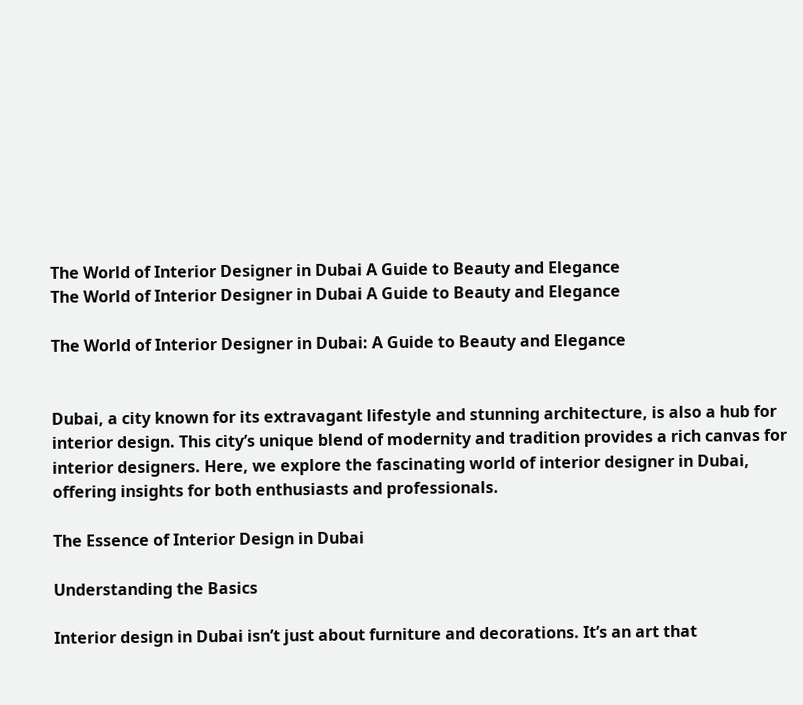The World of Interior Designer in Dubai A Guide to Beauty and Elegance
The World of Interior Designer in Dubai A Guide to Beauty and Elegance

The World of Interior Designer in Dubai: A Guide to Beauty and Elegance


Dubai, a city known for its extravagant lifestyle and stunning architecture, is also a hub for interior design. This city’s unique blend of modernity and tradition provides a rich canvas for interior designers. Here, we explore the fascinating world of interior designer in Dubai, offering insights for both enthusiasts and professionals.

The Essence of Interior Design in Dubai

Understanding the Basics

Interior design in Dubai isn’t just about furniture and decorations. It’s an art that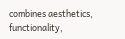combines aesthetics, functionality,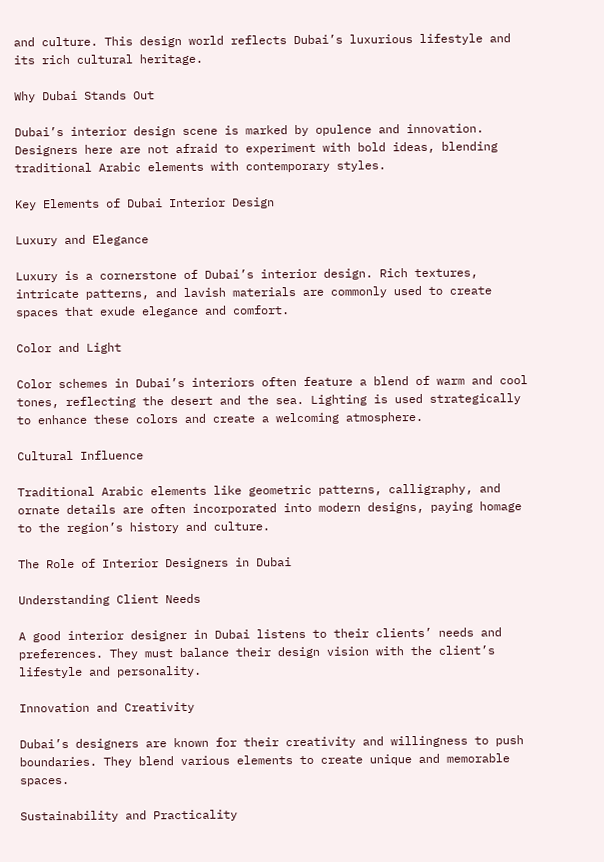and culture. This design world reflects Dubai’s luxurious lifestyle and its rich cultural heritage.

Why Dubai Stands Out

Dubai’s interior design scene is marked by opulence and innovation. Designers here are not afraid to experiment with bold ideas, blending traditional Arabic elements with contemporary styles.

Key Elements of Dubai Interior Design

Luxury and Elegance

Luxury is a cornerstone of Dubai’s interior design. Rich textures, intricate patterns, and lavish materials are commonly used to create spaces that exude elegance and comfort.

Color and Light

Color schemes in Dubai’s interiors often feature a blend of warm and cool tones, reflecting the desert and the sea. Lighting is used strategically to enhance these colors and create a welcoming atmosphere.

Cultural Influence

Traditional Arabic elements like geometric patterns, calligraphy, and ornate details are often incorporated into modern designs, paying homage to the region’s history and culture.

The Role of Interior Designers in Dubai

Understanding Client Needs

A good interior designer in Dubai listens to their clients’ needs and preferences. They must balance their design vision with the client’s lifestyle and personality.

Innovation and Creativity

Dubai’s designers are known for their creativity and willingness to push boundaries. They blend various elements to create unique and memorable spaces.

Sustainability and Practicality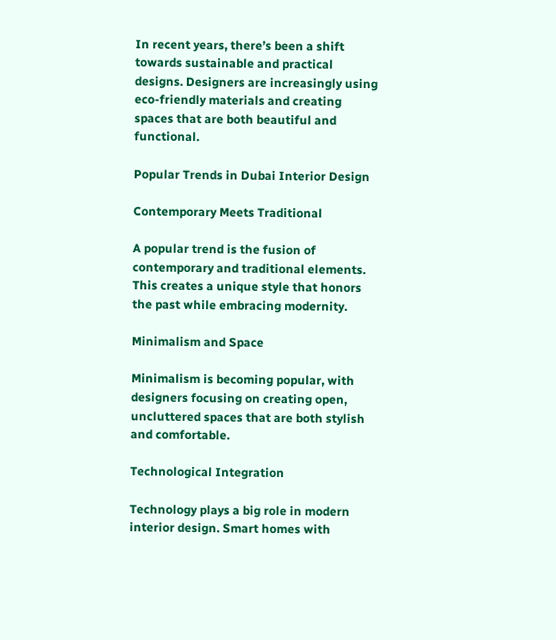In recent years, there’s been a shift towards sustainable and practical designs. Designers are increasingly using eco-friendly materials and creating spaces that are both beautiful and functional.

Popular Trends in Dubai Interior Design

Contemporary Meets Traditional

A popular trend is the fusion of contemporary and traditional elements. This creates a unique style that honors the past while embracing modernity.

Minimalism and Space

Minimalism is becoming popular, with designers focusing on creating open, uncluttered spaces that are both stylish and comfortable.

Technological Integration

Technology plays a big role in modern interior design. Smart homes with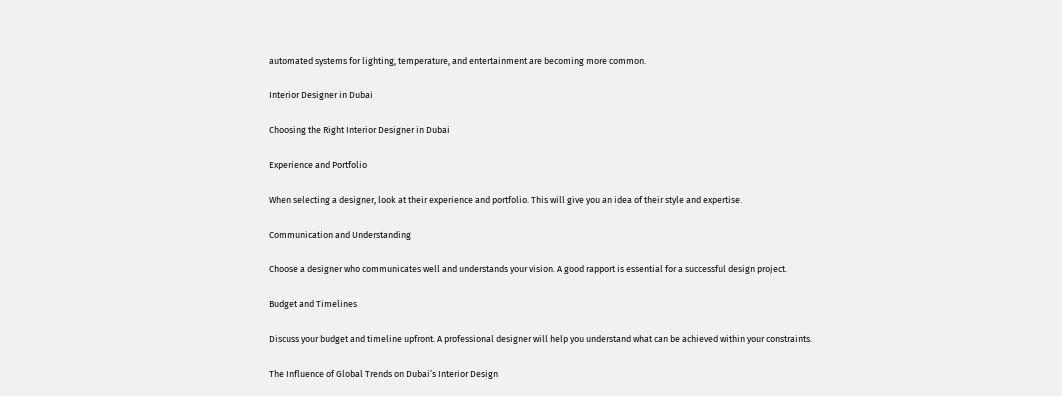automated systems for lighting, temperature, and entertainment are becoming more common.

Interior Designer in Dubai

Choosing the Right Interior Designer in Dubai

Experience and Portfolio

When selecting a designer, look at their experience and portfolio. This will give you an idea of their style and expertise.

Communication and Understanding

Choose a designer who communicates well and understands your vision. A good rapport is essential for a successful design project.

Budget and Timelines

Discuss your budget and timeline upfront. A professional designer will help you understand what can be achieved within your constraints.

The Influence of Global Trends on Dubai’s Interior Design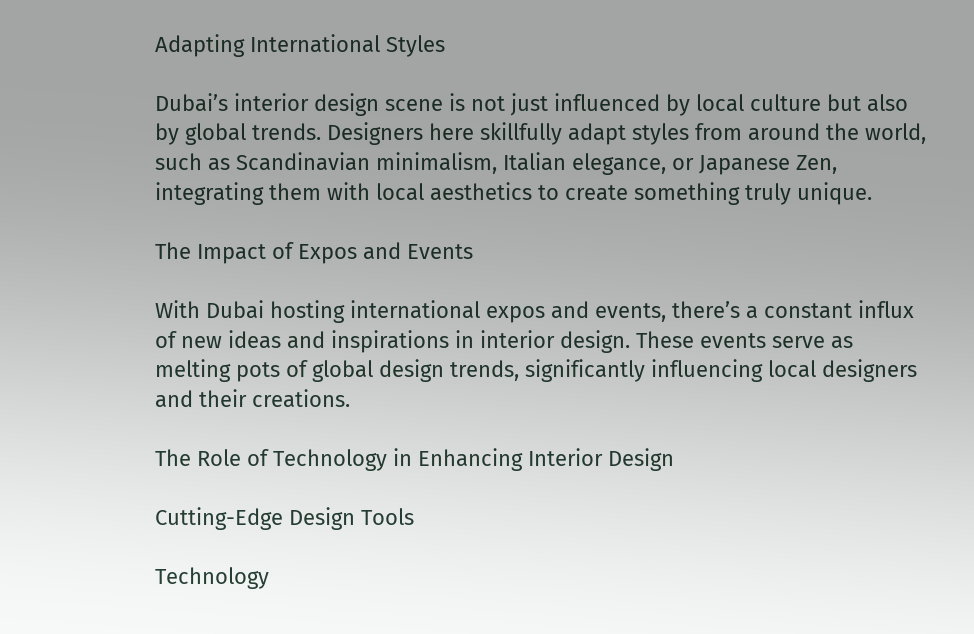Adapting International Styles

Dubai’s interior design scene is not just influenced by local culture but also by global trends. Designers here skillfully adapt styles from around the world, such as Scandinavian minimalism, Italian elegance, or Japanese Zen, integrating them with local aesthetics to create something truly unique.

The Impact of Expos and Events

With Dubai hosting international expos and events, there’s a constant influx of new ideas and inspirations in interior design. These events serve as melting pots of global design trends, significantly influencing local designers and their creations.

The Role of Technology in Enhancing Interior Design

Cutting-Edge Design Tools

Technology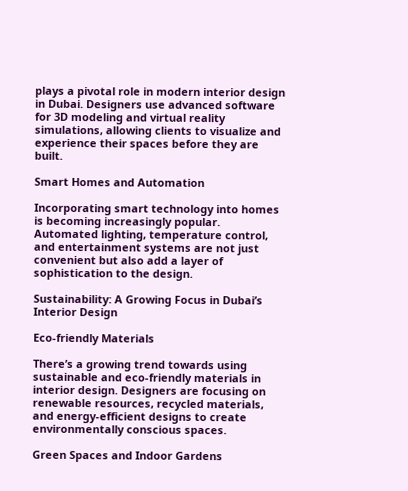plays a pivotal role in modern interior design in Dubai. Designers use advanced software for 3D modeling and virtual reality simulations, allowing clients to visualize and experience their spaces before they are built.

Smart Homes and Automation

Incorporating smart technology into homes is becoming increasingly popular. Automated lighting, temperature control, and entertainment systems are not just convenient but also add a layer of sophistication to the design.

Sustainability: A Growing Focus in Dubai’s Interior Design

Eco-friendly Materials

There’s a growing trend towards using sustainable and eco-friendly materials in interior design. Designers are focusing on renewable resources, recycled materials, and energy-efficient designs to create environmentally conscious spaces.

Green Spaces and Indoor Gardens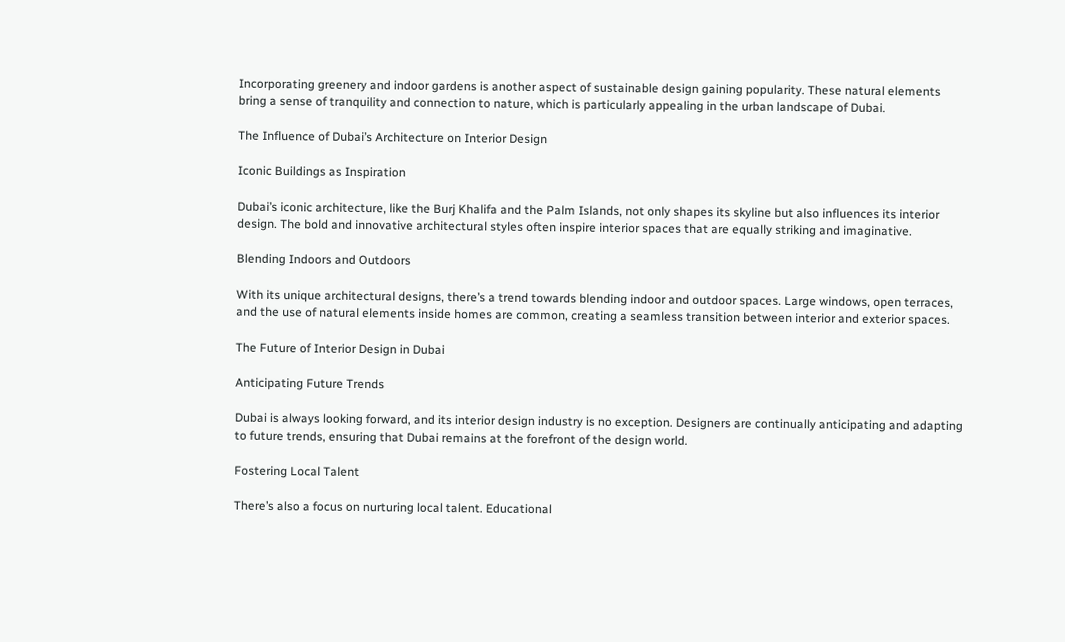Incorporating greenery and indoor gardens is another aspect of sustainable design gaining popularity. These natural elements bring a sense of tranquility and connection to nature, which is particularly appealing in the urban landscape of Dubai.

The Influence of Dubai’s Architecture on Interior Design

Iconic Buildings as Inspiration

Dubai’s iconic architecture, like the Burj Khalifa and the Palm Islands, not only shapes its skyline but also influences its interior design. The bold and innovative architectural styles often inspire interior spaces that are equally striking and imaginative.

Blending Indoors and Outdoors

With its unique architectural designs, there’s a trend towards blending indoor and outdoor spaces. Large windows, open terraces, and the use of natural elements inside homes are common, creating a seamless transition between interior and exterior spaces.

The Future of Interior Design in Dubai

Anticipating Future Trends

Dubai is always looking forward, and its interior design industry is no exception. Designers are continually anticipating and adapting to future trends, ensuring that Dubai remains at the forefront of the design world.

Fostering Local Talent

There’s also a focus on nurturing local talent. Educational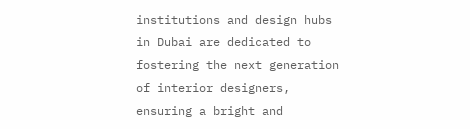institutions and design hubs in Dubai are dedicated to fostering the next generation of interior designers, ensuring a bright and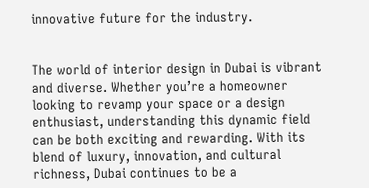innovative future for the industry.


The world of interior design in Dubai is vibrant and diverse. Whether you’re a homeowner looking to revamp your space or a design enthusiast, understanding this dynamic field can be both exciting and rewarding. With its blend of luxury, innovation, and cultural richness, Dubai continues to be a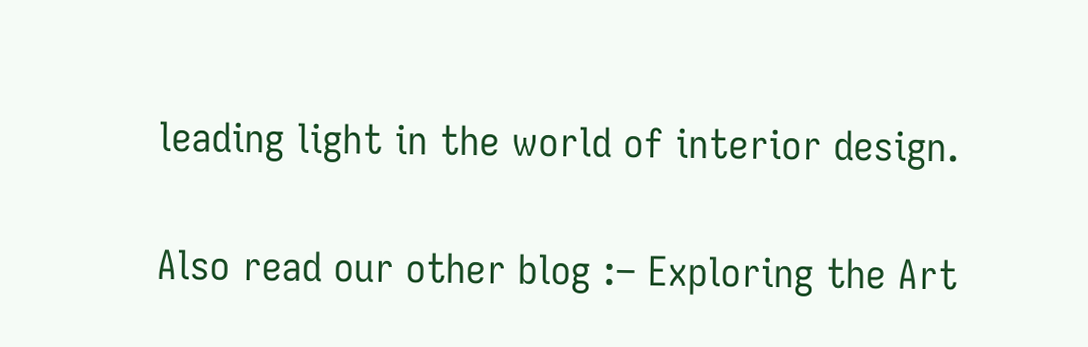leading light in the world of interior design.

Also read our other blog :– Exploring the Art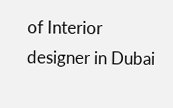of Interior designer in Dubai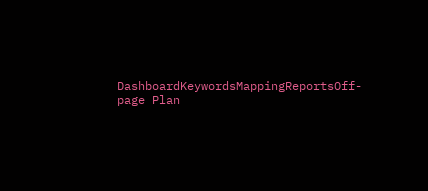DashboardKeywordsMappingReportsOff-page Plan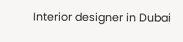Interior designer in Dubai